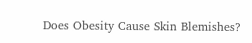Does Obesity Cause Skin Blemishes?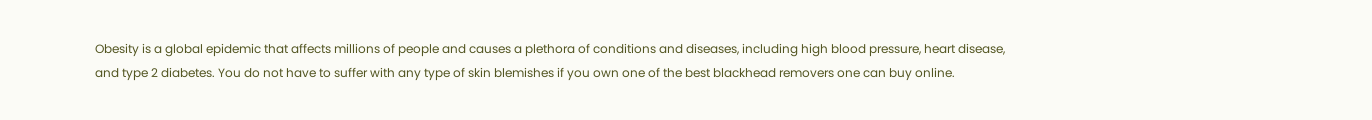Obesity is a global epidemic that affects millions of people and causes a plethora of conditions and diseases, including high blood pressure, heart disease, and type 2 diabetes. You do not have to suffer with any type of skin blemishes if you own one of the best blackhead removers one can buy online.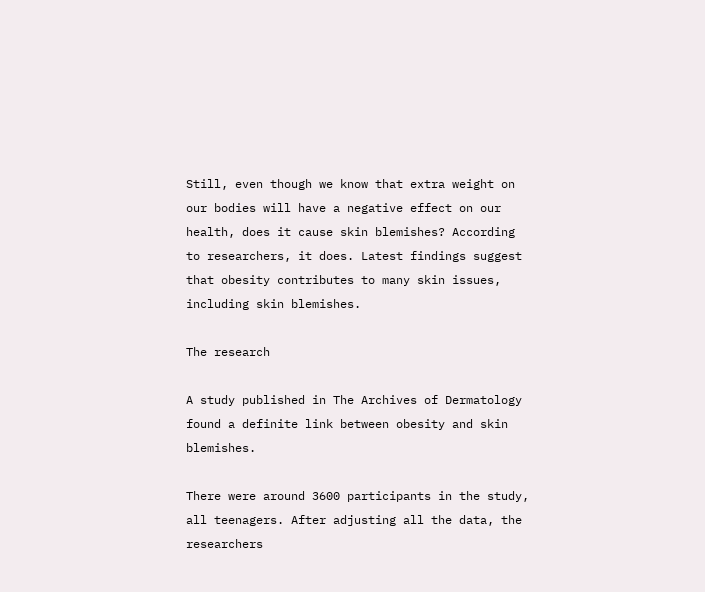Still, even though we know that extra weight on our bodies will have a negative effect on our health, does it cause skin blemishes? According to researchers, it does. Latest findings suggest that obesity contributes to many skin issues, including skin blemishes.

The research

A study published in The Archives of Dermatology found a definite link between obesity and skin blemishes.

There were around 3600 participants in the study, all teenagers. After adjusting all the data, the researchers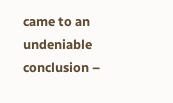came to an undeniable conclusion –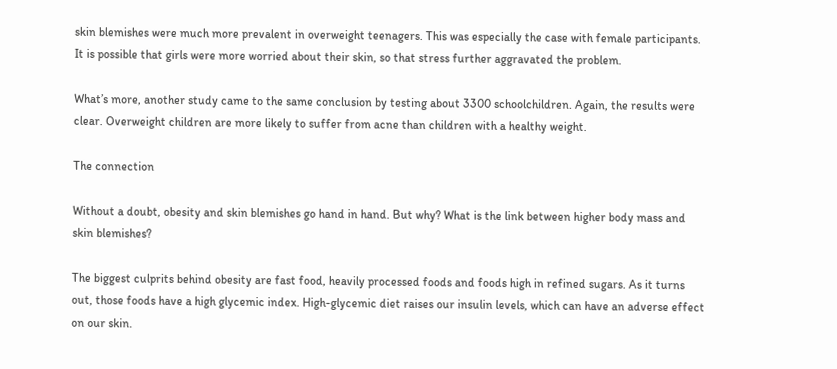skin blemishes were much more prevalent in overweight teenagers. This was especially the case with female participants. It is possible that girls were more worried about their skin, so that stress further aggravated the problem.

What’s more, another study came to the same conclusion by testing about 3300 schoolchildren. Again, the results were clear. Overweight children are more likely to suffer from acne than children with a healthy weight.

The connection

Without a doubt, obesity and skin blemishes go hand in hand. But why? What is the link between higher body mass and skin blemishes?

The biggest culprits behind obesity are fast food, heavily processed foods and foods high in refined sugars. As it turns out, those foods have a high glycemic index. High-glycemic diet raises our insulin levels, which can have an adverse effect on our skin.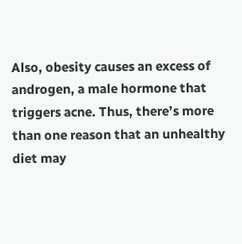Also, obesity causes an excess of androgen, a male hormone that triggers acne. Thus, there’s more than one reason that an unhealthy diet may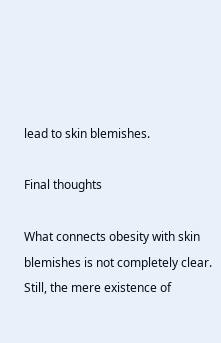lead to skin blemishes.

Final thoughts

What connects obesity with skin blemishes is not completely clear. Still, the mere existence of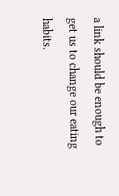a link should be enough to get us to change our eating habits.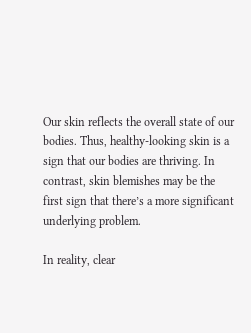Our skin reflects the overall state of our bodies. Thus, healthy-looking skin is a sign that our bodies are thriving. In contrast, skin blemishes may be the first sign that there’s a more significant underlying problem.

In reality, clear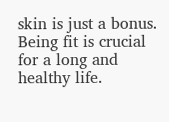skin is just a bonus. Being fit is crucial for a long and healthy life.